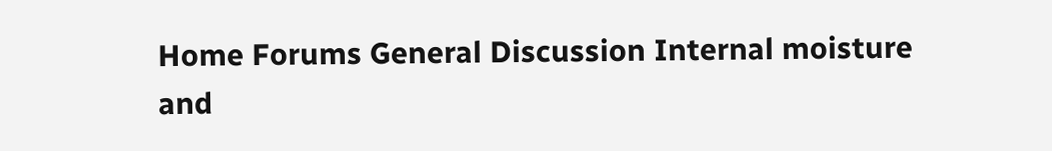Home Forums General Discussion Internal moisture and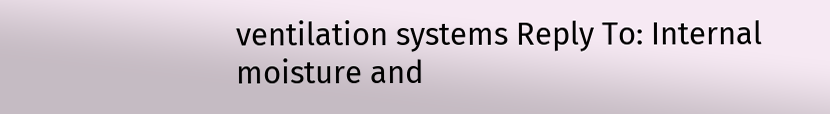ventilation systems Reply To: Internal moisture and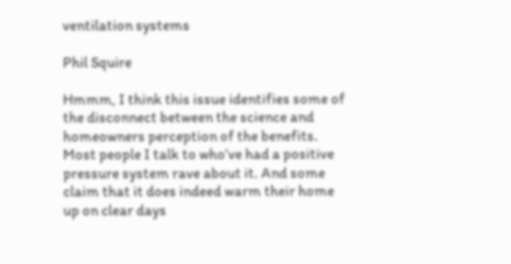ventilation systems

Phil Squire

Hmmm, I think this issue identifies some of the disconnect between the science and homeowners perception of the benefits. Most people I talk to who’ve had a positive pressure system rave about it. And some claim that it does indeed warm their home up on clear days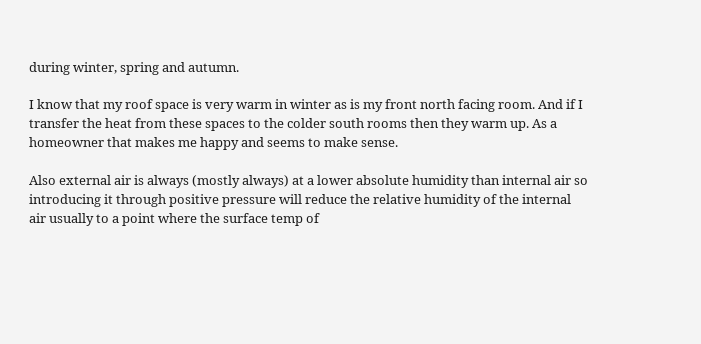during winter, spring and autumn.

I know that my roof space is very warm in winter as is my front north facing room. And if I transfer the heat from these spaces to the colder south rooms then they warm up. As a homeowner that makes me happy and seems to make sense.

Also external air is always (mostly always) at a lower absolute humidity than internal air so introducing it through positive pressure will reduce the relative humidity of the internal air usually to a point where the surface temp of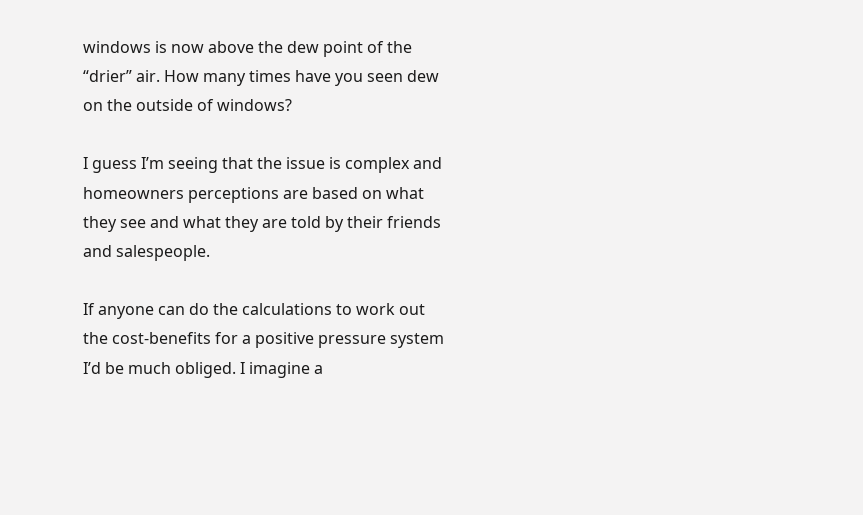windows is now above the dew point of the “drier” air. How many times have you seen dew on the outside of windows?

I guess I’m seeing that the issue is complex and homeowners perceptions are based on what they see and what they are told by their friends and salespeople.

If anyone can do the calculations to work out the cost-benefits for a positive pressure system I’d be much obliged. I imagine a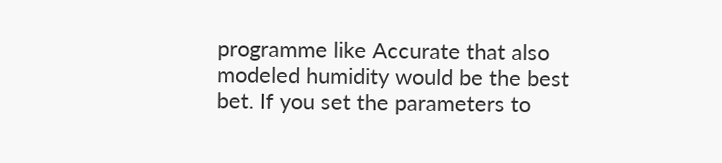programme like Accurate that also modeled humidity would be the best bet. If you set the parameters to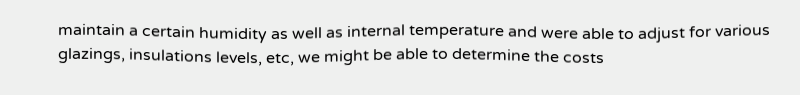maintain a certain humidity as well as internal temperature and were able to adjust for various glazings, insulations levels, etc, we might be able to determine the costs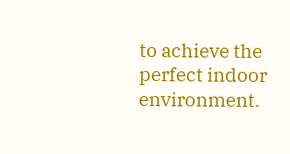to achieve the perfect indoor environment.